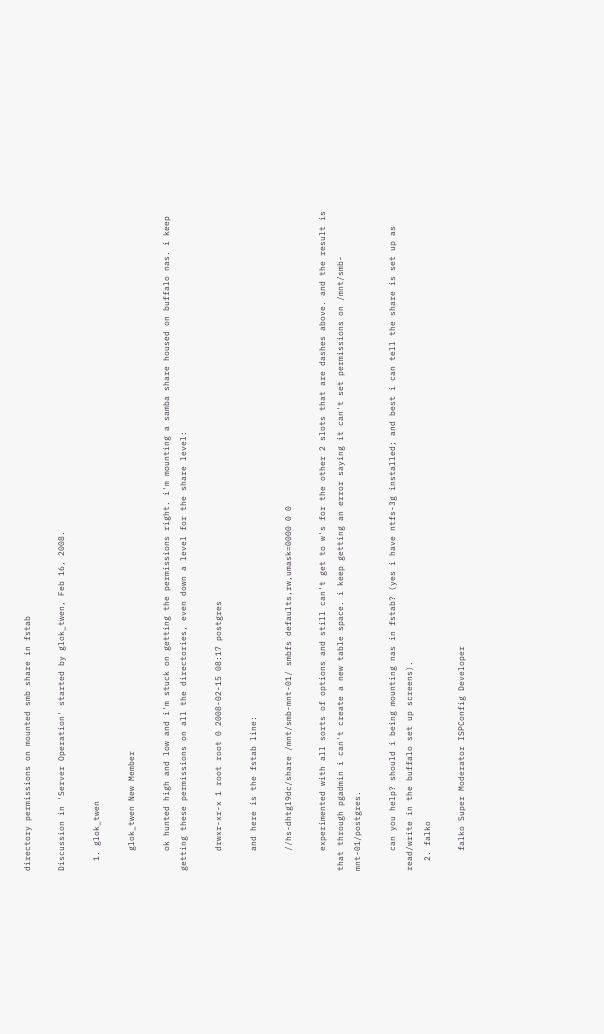directory permissions on mounted smb share in fstab

Discussion in 'Server Operation' started by glok_twen, Feb 16, 2008.

  1. glok_twen

    glok_twen New Member

    ok hunted high and low and i'm stuck on getting the permissions right. i'm mounting a samba share housed on buffalo nas. i keep getting these permissions on all the directories, even down a level for the share level:

    drwxr-xr-x 1 root root 0 2008-02-15 08:17 postgres

    and here is the fstab line:

    //hs-dhtgl9dc/share /mnt/smb-mnt-01/ smbfs defaults,rw,umask=0000 0 0

    experimented with all sorts of options and still can't get to w's for the other 2 slots that are dashes above. and the result is that through pgadmin i can't create a new table space. i keep getting an error saying it can't set permissions on /mnt/smb-mnt-01/postgres.

    can you help? should i being mounting nas in fstab? (yes i have ntfs-3g installed; and best i can tell the share is set up as read/write in the buffalo set up screens).
  2. falko

    falko Super Moderator ISPConfig Developer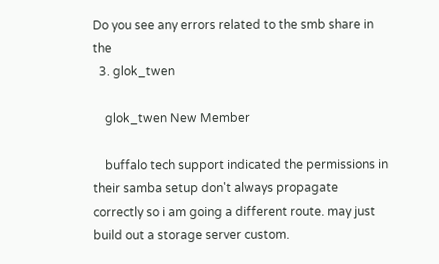Do you see any errors related to the smb share in the
  3. glok_twen

    glok_twen New Member

    buffalo tech support indicated the permissions in their samba setup don't always propagate correctly so i am going a different route. may just build out a storage server custom.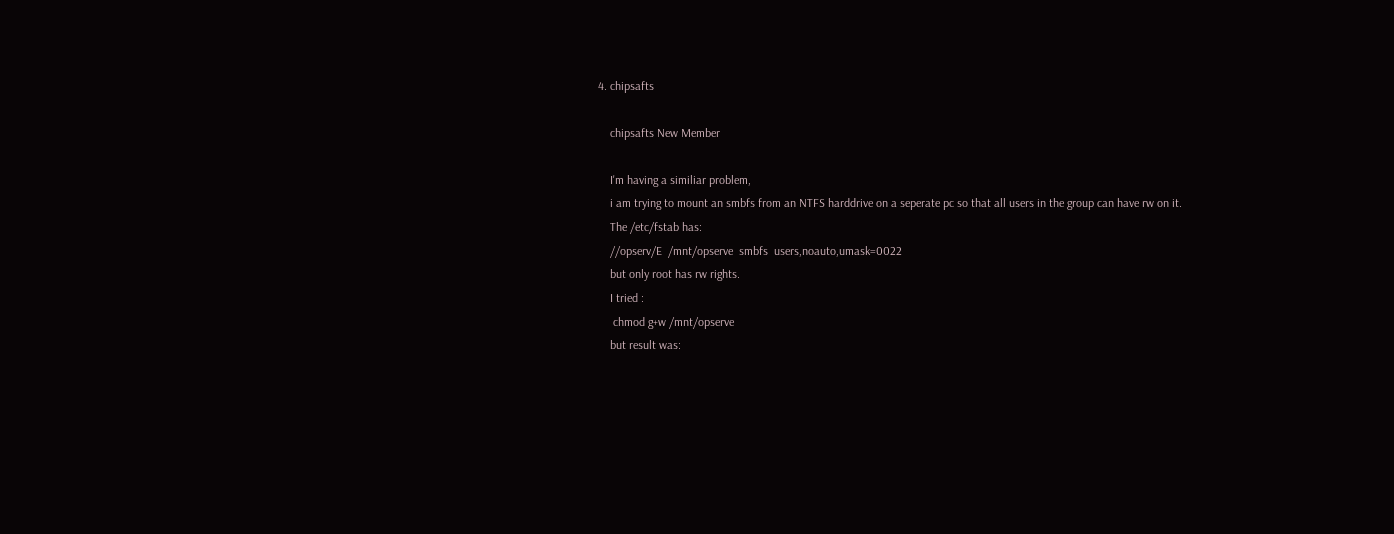4. chipsafts

    chipsafts New Member

    I'm having a similiar problem,
    i am trying to mount an smbfs from an NTFS harddrive on a seperate pc so that all users in the group can have rw on it.
    The /etc/fstab has:
    //opserv/E  /mnt/opserve  smbfs  users,noauto,umask=0022
    but only root has rw rights.
    I tried :
     chmod g+w /mnt/opserve
    but result was: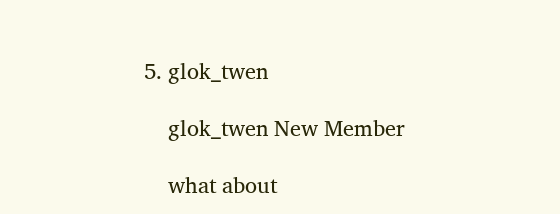5. glok_twen

    glok_twen New Member

    what about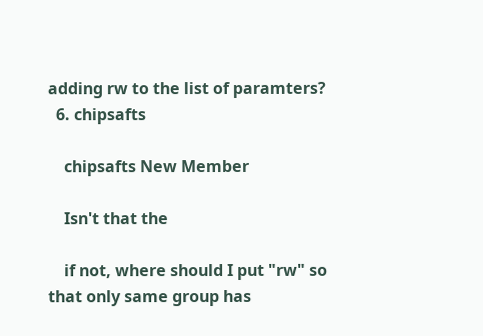adding rw to the list of paramters?
  6. chipsafts

    chipsafts New Member

    Isn't that the

    if not, where should I put "rw" so that only same group has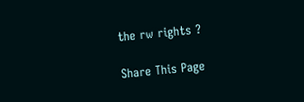the rw rights ?

Share This Page